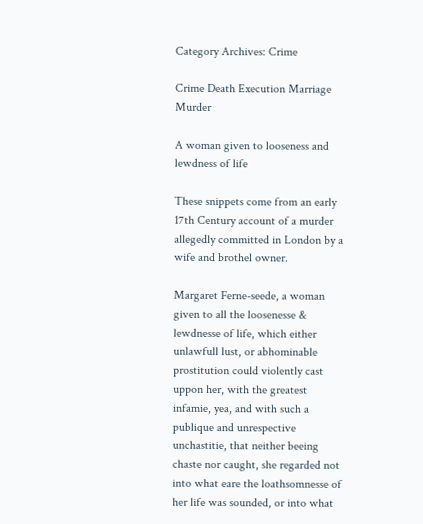Category Archives: Crime

Crime Death Execution Marriage Murder

A woman given to looseness and lewdness of life

These snippets come from an early 17th Century account of a murder allegedly committed in London by a wife and brothel owner.

Margaret Ferne-seede, a woman given to all the loosenesse & lewdnesse of life, which either unlawfull lust, or abhominable prostitution could violently cast uppon her, with the greatest infamie, yea, and with such a publique and unrespective unchastitie, that neither beeing chaste nor caught, she regarded not into what eare the loathsomnesse of her life was sounded, or into what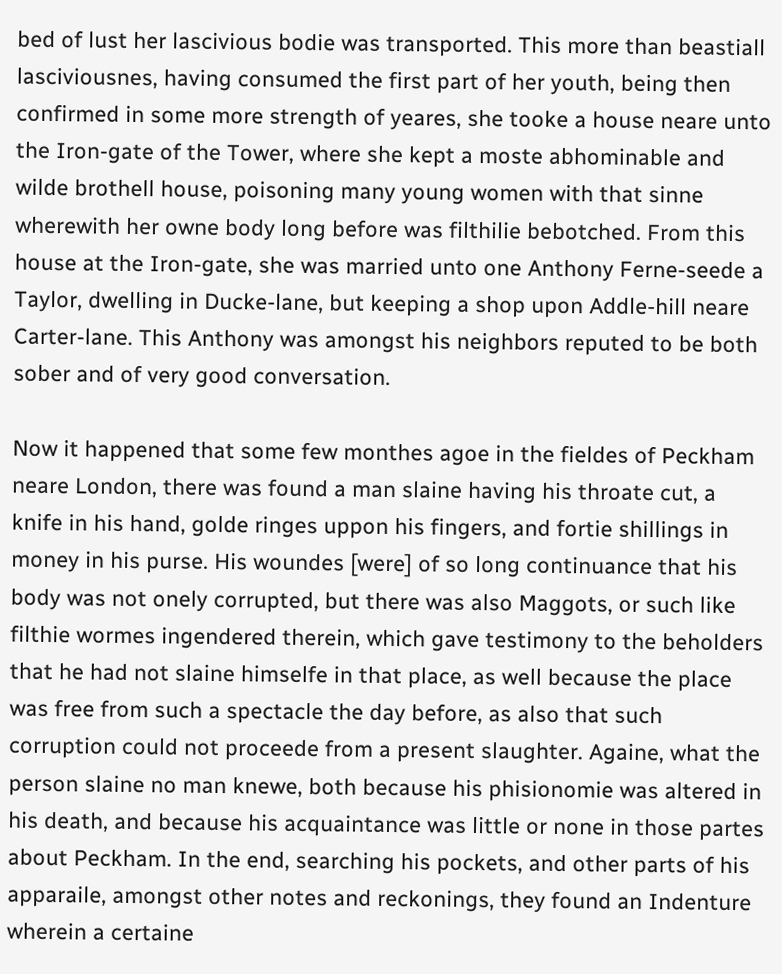bed of lust her lascivious bodie was transported. This more than beastiall lasciviousnes, having consumed the first part of her youth, being then confirmed in some more strength of yeares, she tooke a house neare unto the Iron-gate of the Tower, where she kept a moste abhominable and wilde brothell house, poisoning many young women with that sinne wherewith her owne body long before was filthilie bebotched. From this house at the Iron-gate, she was married unto one Anthony Ferne-seede a Taylor, dwelling in Ducke-lane, but keeping a shop upon Addle-hill neare Carter-lane. This Anthony was amongst his neighbors reputed to be both sober and of very good conversation.

Now it happened that some few monthes agoe in the fieldes of Peckham neare London, there was found a man slaine having his throate cut, a knife in his hand, golde ringes uppon his fingers, and fortie shillings in money in his purse. His woundes [were] of so long continuance that his body was not onely corrupted, but there was also Maggots, or such like filthie wormes ingendered therein, which gave testimony to the beholders that he had not slaine himselfe in that place, as well because the place was free from such a spectacle the day before, as also that such corruption could not proceede from a present slaughter. Againe, what the person slaine no man knewe, both because his phisionomie was altered in his death, and because his acquaintance was little or none in those partes about Peckham. In the end, searching his pockets, and other parts of his apparaile, amongst other notes and reckonings, they found an Indenture wherein a certaine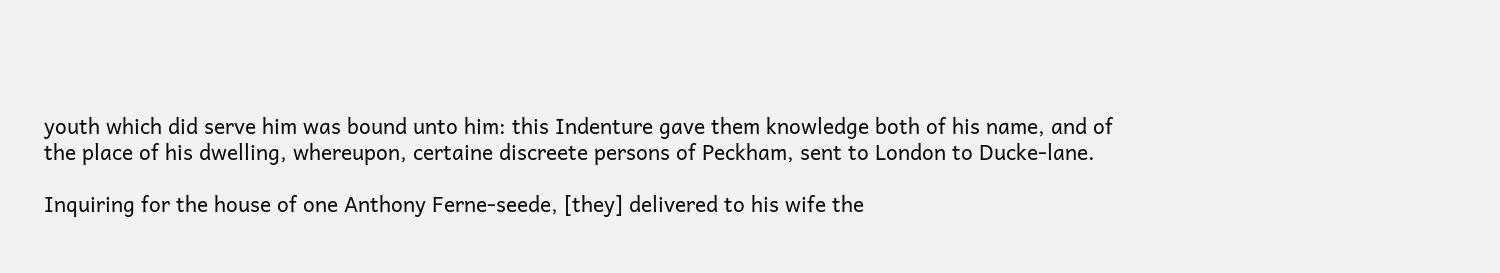youth which did serve him was bound unto him: this Indenture gave them knowledge both of his name, and of the place of his dwelling, whereupon, certaine discreete persons of Peckham, sent to London to Ducke-lane.

Inquiring for the house of one Anthony Ferne-seede, [they] delivered to his wife the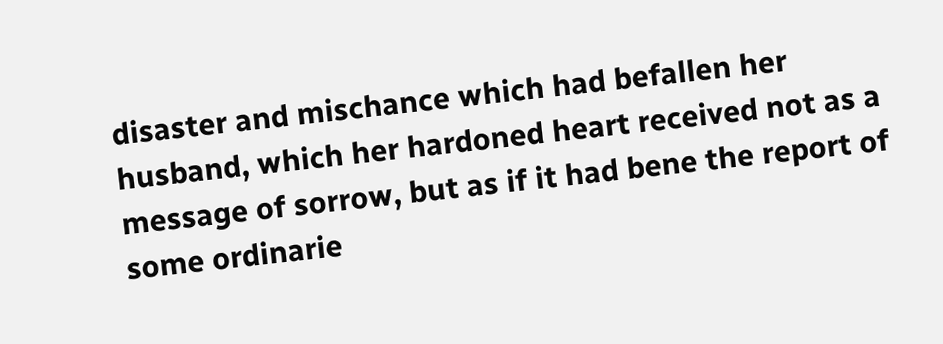disaster and mischance which had befallen her husband, which her hardoned heart received not as a message of sorrow, but as if it had bene the report of some ordinarie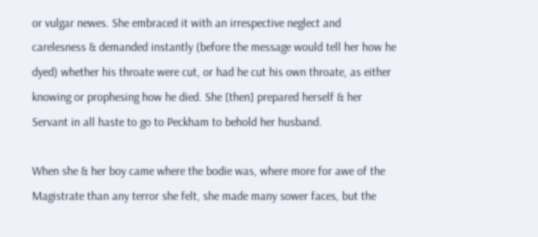or vulgar newes. She embraced it with an irrespective neglect and carelesness & demanded instantly (before the message would tell her how he dyed) whether his throate were cut, or had he cut his own throate, as either knowing or prophesing how he died. She [then] prepared herself & her Servant in all haste to go to Peckham to behold her husband.

When she & her boy came where the bodie was, where more for awe of the Magistrate than any terror she felt, she made many sower faces, but the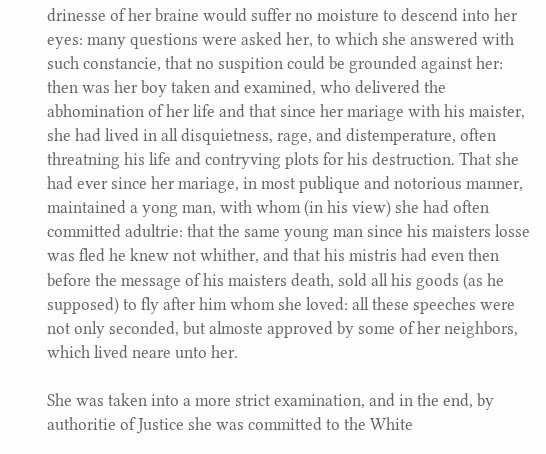drinesse of her braine would suffer no moisture to descend into her eyes: many questions were asked her, to which she answered with such constancie, that no suspition could be grounded against her: then was her boy taken and examined, who delivered the abhomination of her life and that since her mariage with his maister, she had lived in all disquietness, rage, and distemperature, often threatning his life and contryving plots for his destruction. That she had ever since her mariage, in most publique and notorious manner, maintained a yong man, with whom (in his view) she had often committed adultrie: that the same young man since his maisters losse was fled he knew not whither, and that his mistris had even then before the message of his maisters death, sold all his goods (as he supposed) to fly after him whom she loved: all these speeches were not only seconded, but almoste approved by some of her neighbors, which lived neare unto her.

She was taken into a more strict examination, and in the end, by authoritie of Justice she was committed to the White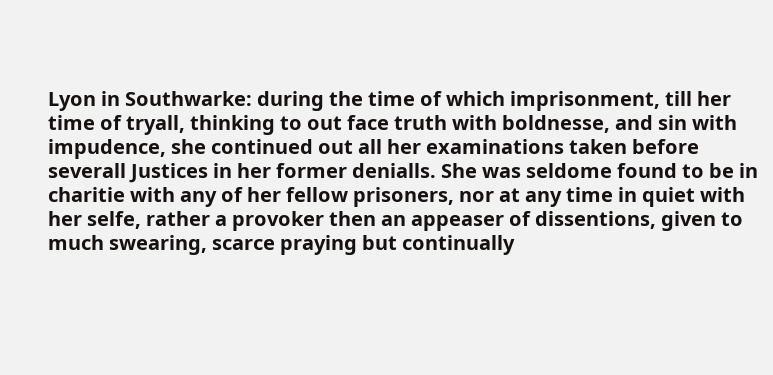Lyon in Southwarke: during the time of which imprisonment, till her time of tryall, thinking to out face truth with boldnesse, and sin with impudence, she continued out all her examinations taken before severall Justices in her former denialls. She was seldome found to be in charitie with any of her fellow prisoners, nor at any time in quiet with her selfe, rather a provoker then an appeaser of dissentions, given to much swearing, scarce praying but continually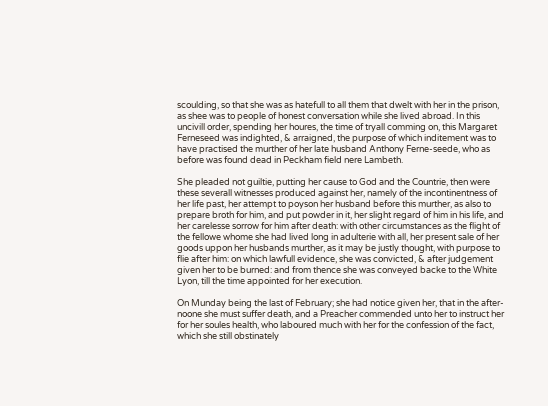scoulding, so that she was as hatefull to all them that dwelt with her in the prison, as shee was to people of honest conversation while she lived abroad. In this uncivill order, spending her houres, the time of tryall comming on, this Margaret Ferneseed was indighted, & arraigned, the purpose of which inditement was to have practised the murther of her late husband Anthony Ferne-seede, who as before was found dead in Peckham field nere Lambeth.

She pleaded not guiltie, putting her cause to God and the Countrie, then were these severall witnesses produced against her, namely of the incontinentness of her life past, her attempt to poyson her husband before this murther, as also to prepare broth for him, and put powder in it, her slight regard of him in his life, and her carelesse sorrow for him after death: with other circumstances as the flight of the fellowe whome she had lived long in adulterie with all, her present sale of her goods uppon her husbands murther, as it may be justly thought, with purpose to flie after him: on which lawfull evidence, she was convicted, & after judgement given her to be burned: and from thence she was conveyed backe to the White Lyon, till the time appointed for her execution.

On Munday being the last of February; she had notice given her, that in the after-noone she must suffer death, and a Preacher commended unto her to instruct her for her soules health, who laboured much with her for the confession of the fact, which she still obstinately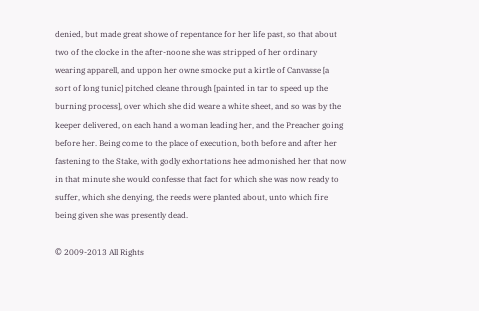denied, but made great showe of repentance for her life past, so that about two of the clocke in the after-noone she was stripped of her ordinary wearing apparell, and uppon her owne smocke put a kirtle of Canvasse [a sort of long tunic] pitched cleane through [painted in tar to speed up the burning process], over which she did weare a white sheet, and so was by the keeper delivered, on each hand a woman leading her, and the Preacher going before her. Being come to the place of execution, both before and after her fastening to the Stake, with godly exhortations hee admonished her that now in that minute she would confesse that fact for which she was now ready to suffer, which she denying, the reeds were planted about, unto which fire being given she was presently dead.

© 2009-2013 All Rights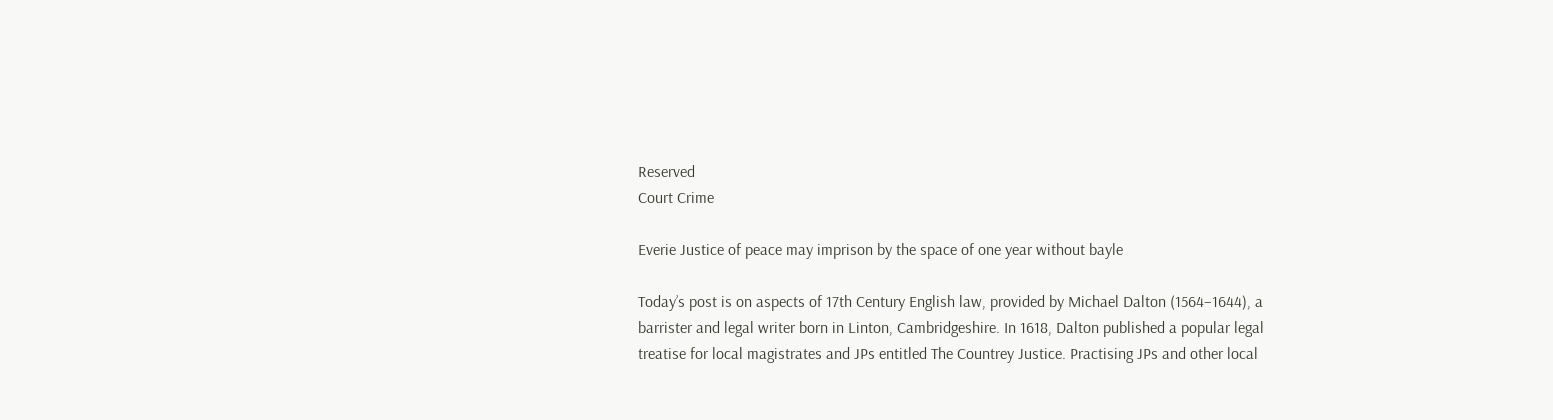Reserved
Court Crime

Everie Justice of peace may imprison by the space of one year without bayle

Today’s post is on aspects of 17th Century English law, provided by Michael Dalton (1564–1644), a barrister and legal writer born in Linton, Cambridgeshire. In 1618, Dalton published a popular legal treatise for local magistrates and JPs entitled The Countrey Justice. Practising JPs and other local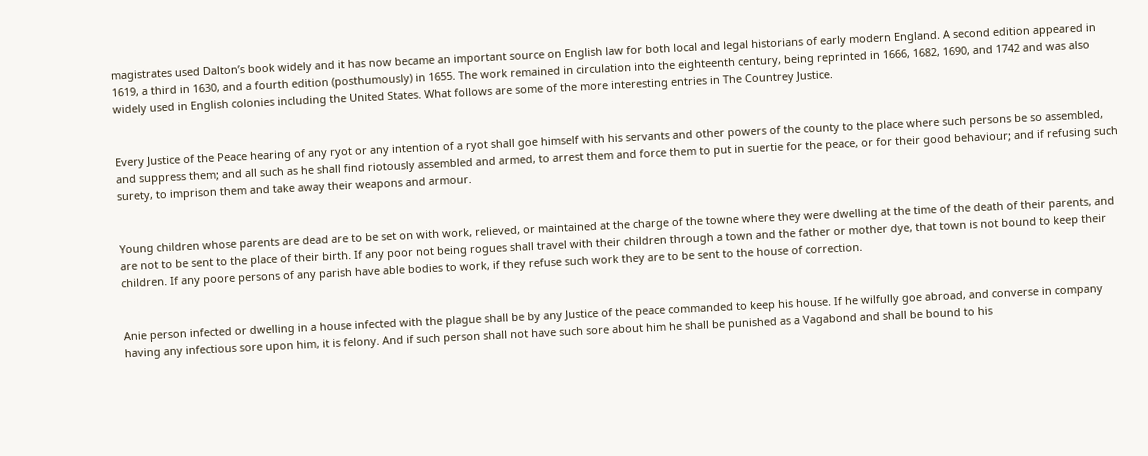magistrates used Dalton’s book widely and it has now became an important source on English law for both local and legal historians of early modern England. A second edition appeared in 1619, a third in 1630, and a fourth edition (posthumously) in 1655. The work remained in circulation into the eighteenth century, being reprinted in 1666, 1682, 1690, and 1742 and was also widely used in English colonies including the United States. What follows are some of the more interesting entries in The Countrey Justice.


Every Justice of the Peace hearing of any ryot or any intention of a ryot shall goe himself with his servants and other powers of the county to the place where such persons be so assembled, and suppress them; and all such as he shall find riotously assembled and armed, to arrest them and force them to put in suertie for the peace, or for their good behaviour; and if refusing such surety, to imprison them and take away their weapons and armour.


Young children whose parents are dead are to be set on with work, relieved, or maintained at the charge of the towne where they were dwelling at the time of the death of their parents, and are not to be sent to the place of their birth. If any poor not being rogues shall travel with their children through a town and the father or mother dye, that town is not bound to keep their children. If any poore persons of any parish have able bodies to work, if they refuse such work they are to be sent to the house of correction.


Anie person infected or dwelling in a house infected with the plague shall be by any Justice of the peace commanded to keep his house. If he wilfully goe abroad, and converse in company having any infectious sore upon him, it is felony. And if such person shall not have such sore about him he shall be punished as a Vagabond and shall be bound to his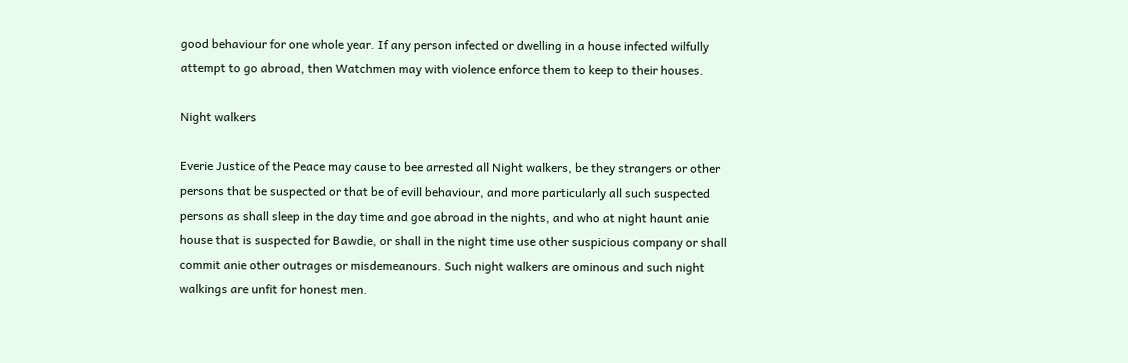good behaviour for one whole year. If any person infected or dwelling in a house infected wilfully attempt to go abroad, then Watchmen may with violence enforce them to keep to their houses.

Night walkers

Everie Justice of the Peace may cause to bee arrested all Night walkers, be they strangers or other persons that be suspected or that be of evill behaviour, and more particularly all such suspected persons as shall sleep in the day time and goe abroad in the nights, and who at night haunt anie house that is suspected for Bawdie, or shall in the night time use other suspicious company or shall commit anie other outrages or misdemeanours. Such night walkers are ominous and such night walkings are unfit for honest men.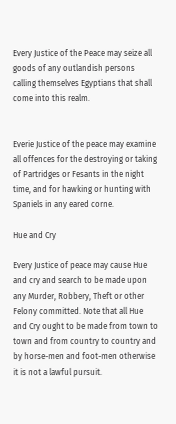Every Justice of the Peace may seize all goods of any outlandish persons calling themselves Egyptians that shall come into this realm.


Everie Justice of the peace may examine all offences for the destroying or taking of Partridges or Fesants in the night time, and for hawking or hunting with Spaniels in any eared corne.

Hue and Cry

Every Justice of peace may cause Hue and cry and search to be made upon any Murder, Robbery, Theft or other Felony committed. Note that all Hue and Cry ought to be made from town to town and from country to country and by horse-men and foot-men otherwise it is not a lawful pursuit.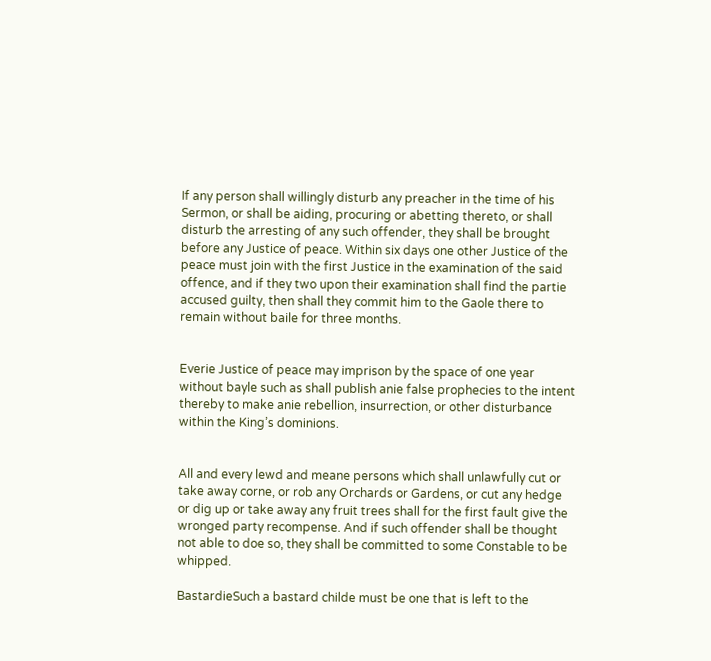If any person shall willingly disturb any preacher in the time of his Sermon, or shall be aiding, procuring or abetting thereto, or shall disturb the arresting of any such offender, they shall be brought before any Justice of peace. Within six days one other Justice of the peace must join with the first Justice in the examination of the said offence, and if they two upon their examination shall find the partie accused guilty, then shall they commit him to the Gaole there to remain without baile for three months.


Everie Justice of peace may imprison by the space of one year without bayle such as shall publish anie false prophecies to the intent thereby to make anie rebellion, insurrection, or other disturbance within the King’s dominions.


All and every lewd and meane persons which shall unlawfully cut or take away corne, or rob any Orchards or Gardens, or cut any hedge or dig up or take away any fruit trees shall for the first fault give the wronged party recompense. And if such offender shall be thought not able to doe so, they shall be committed to some Constable to be whipped.

BastardieSuch a bastard childe must be one that is left to the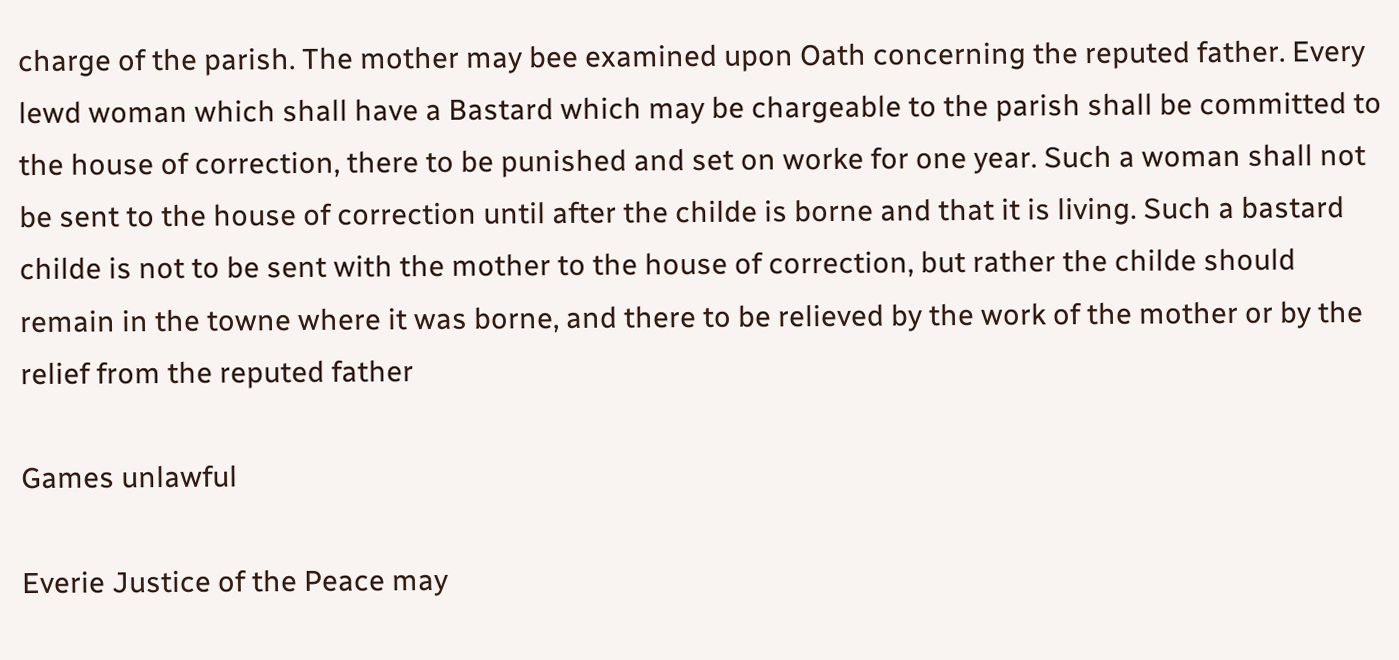charge of the parish. The mother may bee examined upon Oath concerning the reputed father. Every lewd woman which shall have a Bastard which may be chargeable to the parish shall be committed to the house of correction, there to be punished and set on worke for one year. Such a woman shall not be sent to the house of correction until after the childe is borne and that it is living. Such a bastard childe is not to be sent with the mother to the house of correction, but rather the childe should remain in the towne where it was borne, and there to be relieved by the work of the mother or by the relief from the reputed father

Games unlawful

Everie Justice of the Peace may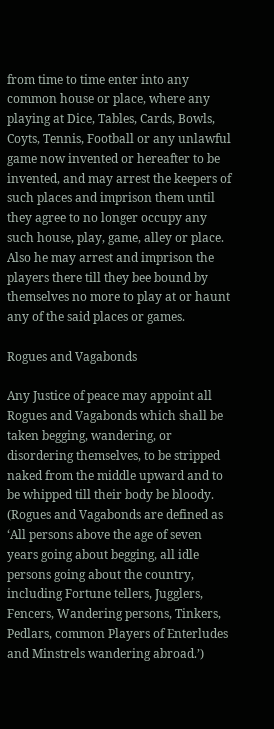from time to time enter into any common house or place, where any playing at Dice, Tables, Cards, Bowls, Coyts, Tennis, Football or any unlawful game now invented or hereafter to be invented, and may arrest the keepers of such places and imprison them until they agree to no longer occupy any such house, play, game, alley or place. Also he may arrest and imprison the players there till they bee bound by themselves no more to play at or haunt any of the said places or games.

Rogues and Vagabonds

Any Justice of peace may appoint all Rogues and Vagabonds which shall be taken begging, wandering, or disordering themselves, to be stripped naked from the middle upward and to be whipped till their body be bloody. (Rogues and Vagabonds are defined as ‘All persons above the age of seven years going about begging, all idle persons going about the country, including Fortune tellers, Jugglers, Fencers, Wandering persons, Tinkers, Pedlars, common Players of Enterludes and Minstrels wandering abroad.’)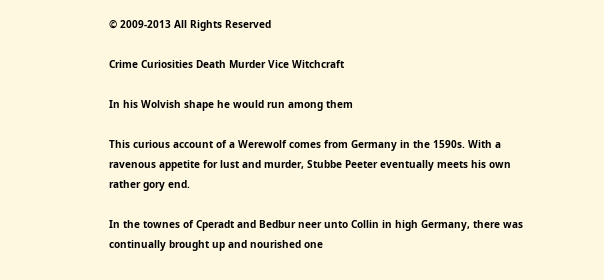© 2009-2013 All Rights Reserved

Crime Curiosities Death Murder Vice Witchcraft

In his Wolvish shape he would run among them

This curious account of a Werewolf comes from Germany in the 1590s. With a ravenous appetite for lust and murder, Stubbe Peeter eventually meets his own rather gory end.

In the townes of Cperadt and Bedbur neer unto Collin in high Germany, there was continually brought up and nourished one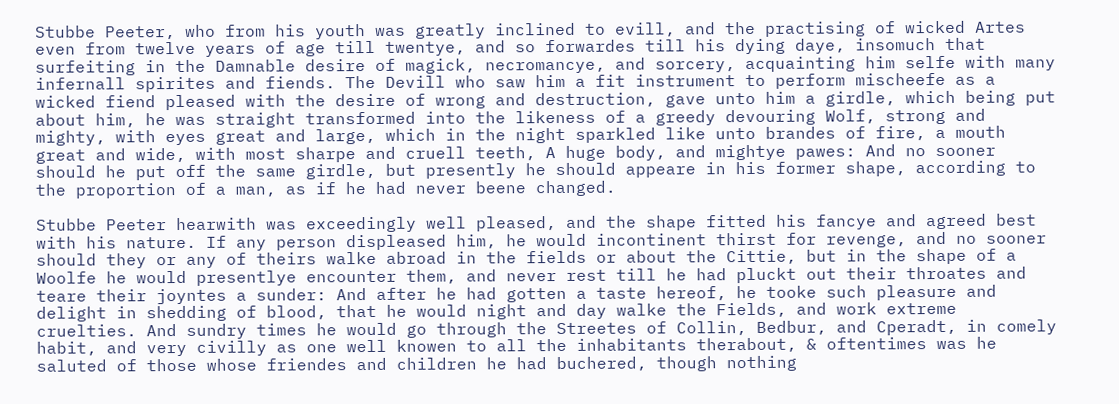Stubbe Peeter, who from his youth was greatly inclined to evill, and the practising of wicked Artes even from twelve years of age till twentye, and so forwardes till his dying daye, insomuch that surfeiting in the Damnable desire of magick, necromancye, and sorcery, acquainting him selfe with many infernall spirites and fiends. The Devill who saw him a fit instrument to perform mischeefe as a wicked fiend pleased with the desire of wrong and destruction, gave unto him a girdle, which being put about him, he was straight transformed into the likeness of a greedy devouring Wolf, strong and mighty, with eyes great and large, which in the night sparkled like unto brandes of fire, a mouth great and wide, with most sharpe and cruell teeth, A huge body, and mightye pawes: And no sooner should he put off the same girdle, but presently he should appeare in his former shape, according to the proportion of a man, as if he had never beene changed.

Stubbe Peeter hearwith was exceedingly well pleased, and the shape fitted his fancye and agreed best with his nature. If any person displeased him, he would incontinent thirst for revenge, and no sooner should they or any of theirs walke abroad in the fields or about the Cittie, but in the shape of a Woolfe he would presentlye encounter them, and never rest till he had pluckt out their throates and teare their joyntes a sunder: And after he had gotten a taste hereof, he tooke such pleasure and delight in shedding of blood, that he would night and day walke the Fields, and work extreme cruelties. And sundry times he would go through the Streetes of Collin, Bedbur, and Cperadt, in comely habit, and very civilly as one well knowen to all the inhabitants therabout, & oftentimes was he saluted of those whose friendes and children he had buchered, though nothing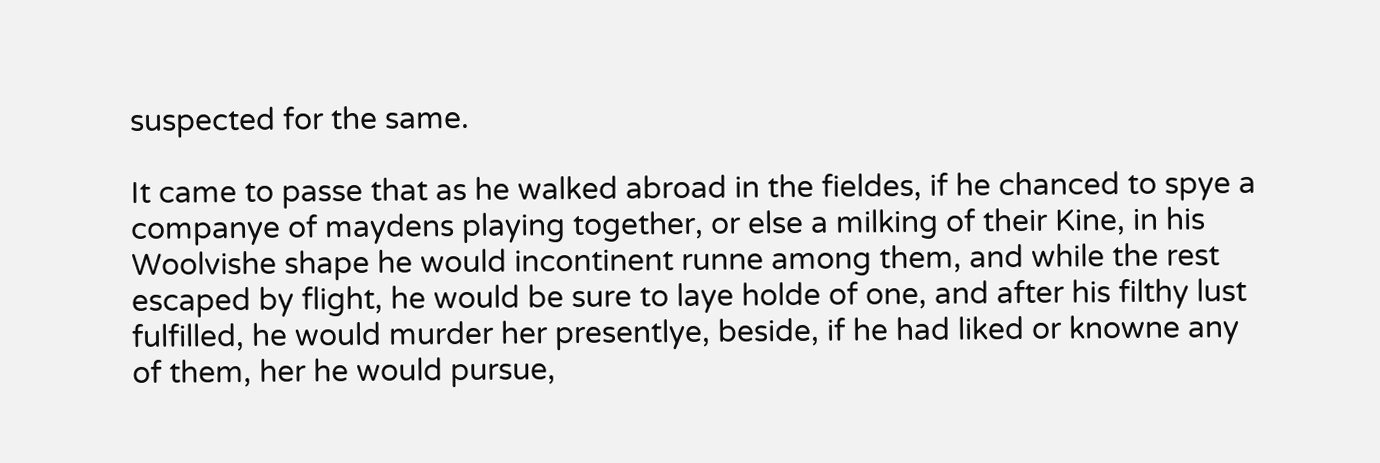suspected for the same.

It came to passe that as he walked abroad in the fieldes, if he chanced to spye a companye of maydens playing together, or else a milking of their Kine, in his Woolvishe shape he would incontinent runne among them, and while the rest escaped by flight, he would be sure to laye holde of one, and after his filthy lust fulfilled, he would murder her presentlye, beside, if he had liked or knowne any of them, her he would pursue,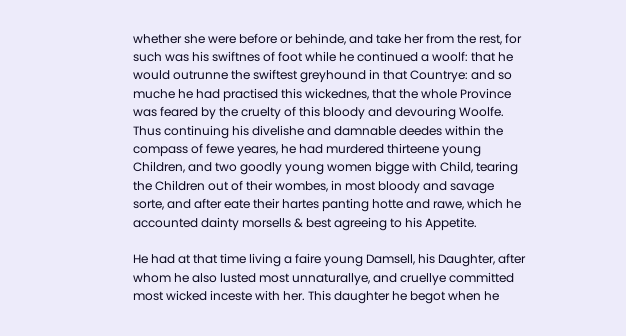whether she were before or behinde, and take her from the rest, for such was his swiftnes of foot while he continued a woolf: that he would outrunne the swiftest greyhound in that Countrye: and so muche he had practised this wickednes, that the whole Province was feared by the cruelty of this bloody and devouring Woolfe. Thus continuing his divelishe and damnable deedes within the compass of fewe yeares, he had murdered thirteene young Children, and two goodly young women bigge with Child, tearing the Children out of their wombes, in most bloody and savage sorte, and after eate their hartes panting hotte and rawe, which he accounted dainty morsells & best agreeing to his Appetite.

He had at that time living a faire young Damsell, his Daughter, after whom he also lusted most unnaturallye, and cruellye committed most wicked inceste with her. This daughter he begot when he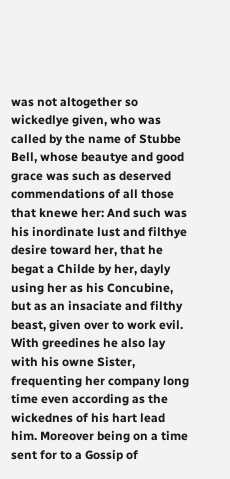was not altogether so wickedlye given, who was called by the name of Stubbe Bell, whose beautye and good grace was such as deserved commendations of all those that knewe her: And such was his inordinate lust and filthye desire toward her, that he begat a Childe by her, dayly using her as his Concubine, but as an insaciate and filthy beast, given over to work evil. With greedines he also lay with his owne Sister, frequenting her company long time even according as the wickednes of his hart lead him. Moreover being on a time sent for to a Gossip of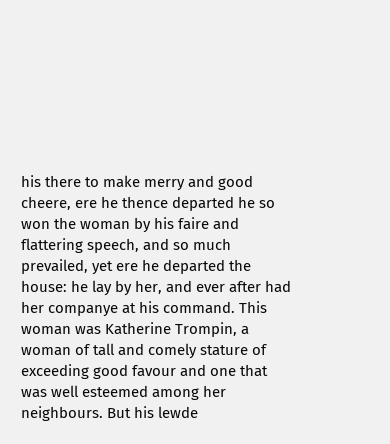his there to make merry and good cheere, ere he thence departed he so won the woman by his faire and flattering speech, and so much prevailed, yet ere he departed the house: he lay by her, and ever after had her companye at his command. This woman was Katherine Trompin, a woman of tall and comely stature of exceeding good favour and one that was well esteemed among her neighbours. But his lewde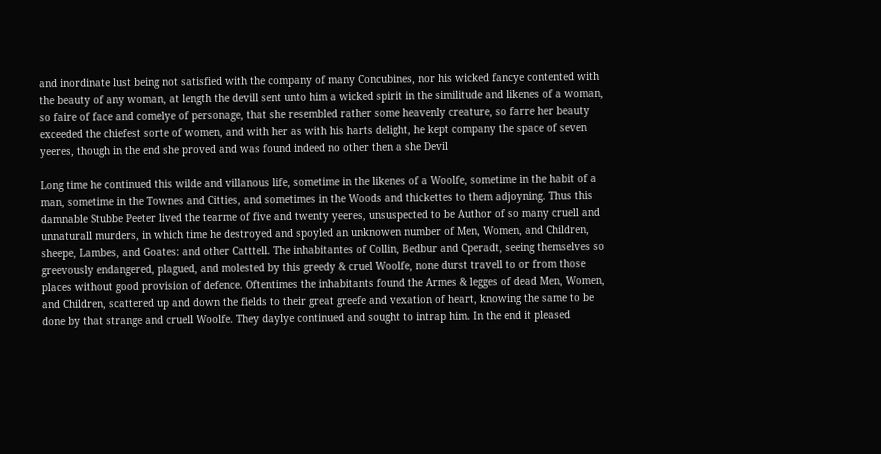and inordinate lust being not satisfied with the company of many Concubines, nor his wicked fancye contented with the beauty of any woman, at length the devill sent unto him a wicked spirit in the similitude and likenes of a woman, so faire of face and comelye of personage, that she resembled rather some heavenly creature, so farre her beauty exceeded the chiefest sorte of women, and with her as with his harts delight, he kept company the space of seven yeeres, though in the end she proved and was found indeed no other then a she Devil

Long time he continued this wilde and villanous life, sometime in the likenes of a Woolfe, sometime in the habit of a man, sometime in the Townes and Citties, and sometimes in the Woods and thickettes to them adjoyning. Thus this damnable Stubbe Peeter lived the tearme of five and twenty yeeres, unsuspected to be Author of so many cruell and unnaturall murders, in which time he destroyed and spoyled an unknowen number of Men, Women, and Children, sheepe, Lambes, and Goates: and other Catttell. The inhabitantes of Collin, Bedbur and Cperadt, seeing themselves so greevously endangered, plagued, and molested by this greedy & cruel Woolfe, none durst travell to or from those places without good provision of defence. Oftentimes the inhabitants found the Armes & legges of dead Men, Women, and Children, scattered up and down the fields to their great greefe and vexation of heart, knowing the same to be done by that strange and cruell Woolfe. They daylye continued and sought to intrap him. In the end it pleased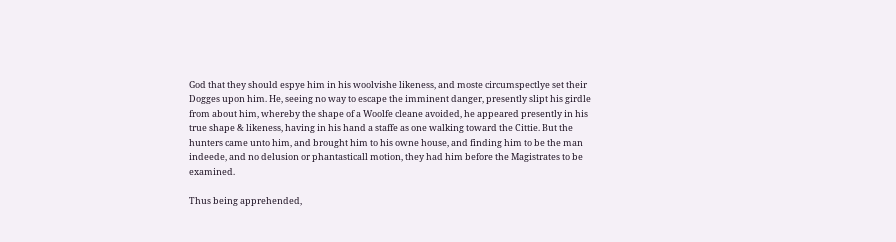God that they should espye him in his woolvishe likeness, and moste circumspectlye set their Dogges upon him. He, seeing no way to escape the imminent danger, presently slipt his girdle from about him, whereby the shape of a Woolfe cleane avoided, he appeared presently in his true shape & likeness, having in his hand a staffe as one walking toward the Cittie. But the hunters came unto him, and brought him to his owne house, and finding him to be the man indeede, and no delusion or phantasticall motion, they had him before the Magistrates to be examined.

Thus being apprehended,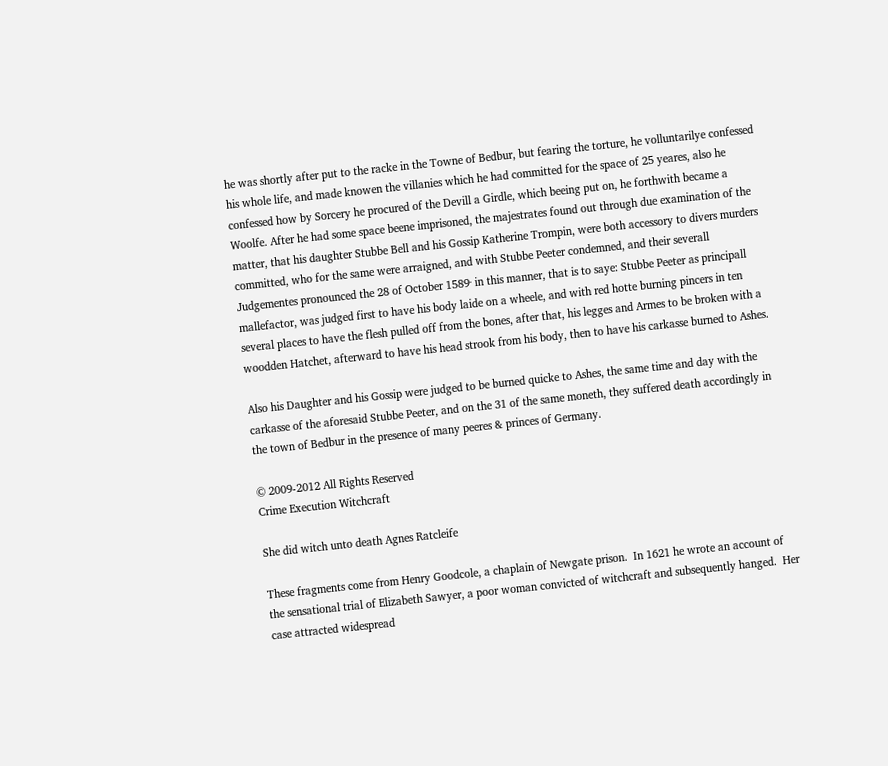he was shortly after put to the racke in the Towne of Bedbur, but fearing the torture, he volluntarilye confessed his whole life, and made knowen the villanies which he had committed for the space of 25 yeares, also he confessed how by Sorcery he procured of the Devill a Girdle, which beeing put on, he forthwith became a Woolfe. After he had some space beene imprisoned, the majestrates found out through due examination of the matter, that his daughter Stubbe Bell and his Gossip Katherine Trompin, were both accessory to divers murders committed, who for the same were arraigned, and with Stubbe Peeter condemned, and their severall Judgementes pronounced the 28 of October 1589· in this manner, that is to saye: Stubbe Peeter as principall mallefactor, was judged first to have his body laide on a wheele, and with red hotte burning pincers in ten several places to have the flesh pulled off from the bones, after that, his legges and Armes to be broken with a woodden Hatchet, afterward to have his head strook from his body, then to have his carkasse burned to Ashes.

Also his Daughter and his Gossip were judged to be burned quicke to Ashes, the same time and day with the carkasse of the aforesaid Stubbe Peeter, and on the 31 of the same moneth, they suffered death accordingly in the town of Bedbur in the presence of many peeres & princes of Germany.

© 2009-2012 All Rights Reserved
Crime Execution Witchcraft

She did witch unto death Agnes Ratcleife

These fragments come from Henry Goodcole, a chaplain of Newgate prison.  In 1621 he wrote an account of the sensational trial of Elizabeth Sawyer, a poor woman convicted of witchcraft and subsequently hanged.  Her case attracted widespread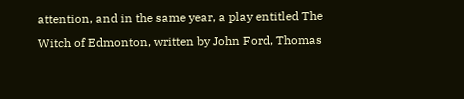attention, and in the same year, a play entitled The Witch of Edmonton, written by John Ford, Thomas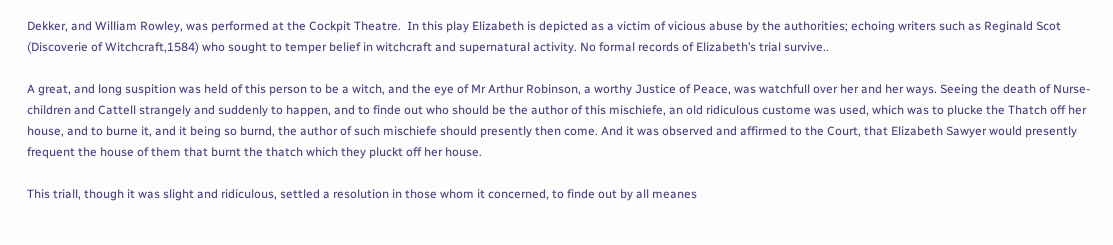Dekker, and William Rowley, was performed at the Cockpit Theatre.  In this play Elizabeth is depicted as a victim of vicious abuse by the authorities; echoing writers such as Reginald Scot (Discoverie of Witchcraft,1584) who sought to temper belief in witchcraft and supernatural activity. No formal records of Elizabeth’s trial survive..

A great, and long suspition was held of this person to be a witch, and the eye of Mr Arthur Robinson, a worthy Justice of Peace, was watchfull over her and her ways. Seeing the death of Nurse-children and Cattell strangely and suddenly to happen, and to finde out who should be the author of this mischiefe, an old ridiculous custome was used, which was to plucke the Thatch off her house, and to burne it, and it being so burnd, the author of such mischiefe should presently then come. And it was observed and affirmed to the Court, that Elizabeth Sawyer would presently frequent the house of them that burnt the thatch which they pluckt off her house.

This triall, though it was slight and ridiculous, settled a resolution in those whom it concerned, to finde out by all meanes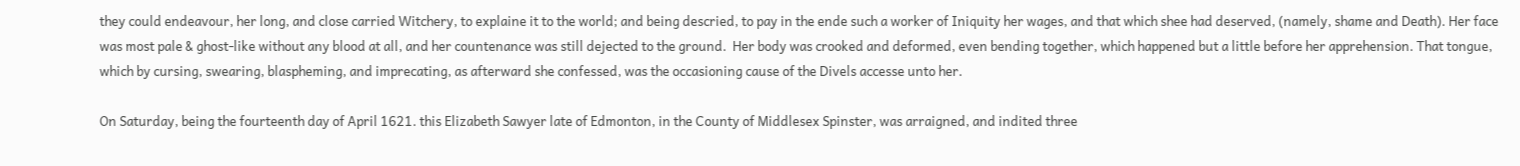they could endeavour, her long, and close carried Witchery, to explaine it to the world; and being descried, to pay in the ende such a worker of Iniquity her wages, and that which shee had deserved, (namely, shame and Death). Her face was most pale & ghost-like without any blood at all, and her countenance was still dejected to the ground.  Her body was crooked and deformed, even bending together, which happened but a little before her apprehension. That tongue, which by cursing, swearing, blaspheming, and imprecating, as afterward she confessed, was the occasioning cause of the Divels accesse unto her.

On Saturday, being the fourteenth day of April 1621. this Elizabeth Sawyer late of Edmonton, in the County of Middlesex Spinster, was arraigned, and indited three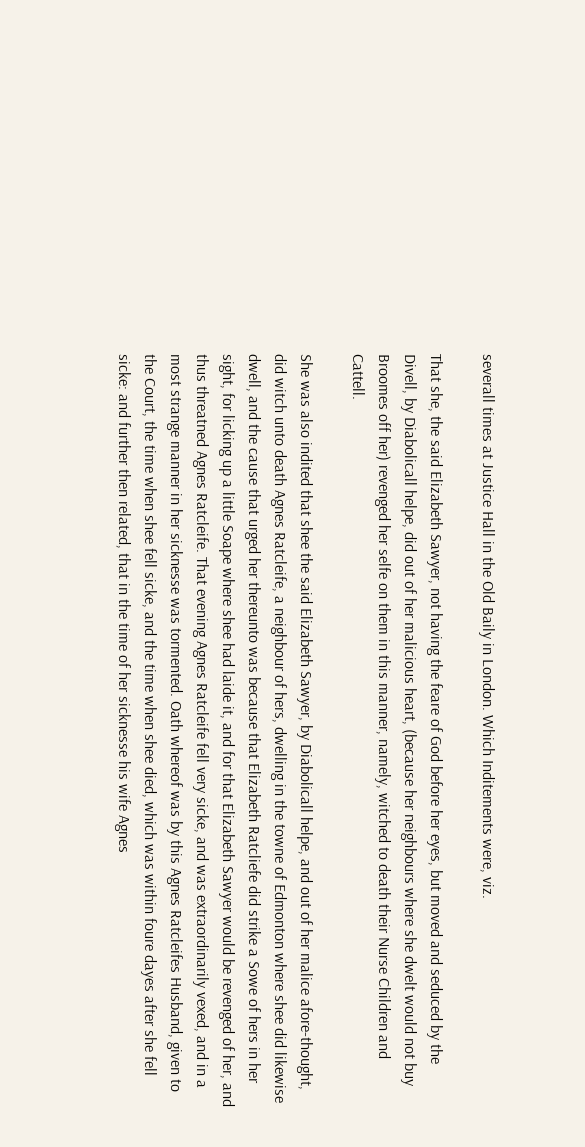severall times at Justice Hall in the Old Baily in London. Which Inditements were, viz.

That she, the said Elizabeth Sawyer, not having the feare of God before her eyes, but moved and seduced by the Divell, by Diabolicall helpe, did out of her malicious heart, (because her neighbours where she dwelt would not buy Broomes off her) revenged her selfe on them in this manner, namely, witched to death their Nurse Children and Cattell.

She was also indited that shee the said Elizabeth Sawyer, by Diabolicall helpe, and out of her malice afore-thought, did witch unto death Agnes Ratcleife, a neighbour of hers, dwelling in the towne of Edmonton where shee did likewise dwell, and the cause that urged her thereunto was because that Elizabeth Ratcliefe did strike a Sowe of hers in her sight, for licking up a little Soape where shee had laide it, and for that Elizabeth Sawyer would be revenged of her, and thus threatned Agnes Ratcleife. That evening Agnes Ratcleife fell very sicke, and was extraordinarily vexed, and in a most strange manner in her sicknesse was tormented. Oath whereof was by this Agnes Ratcleifes Husband, given to the Court, the time when shee fell sicke, and the time when shee died, which was within foure dayes after she fell sicke: and further then related, that in the time of her sicknesse his wife Agnes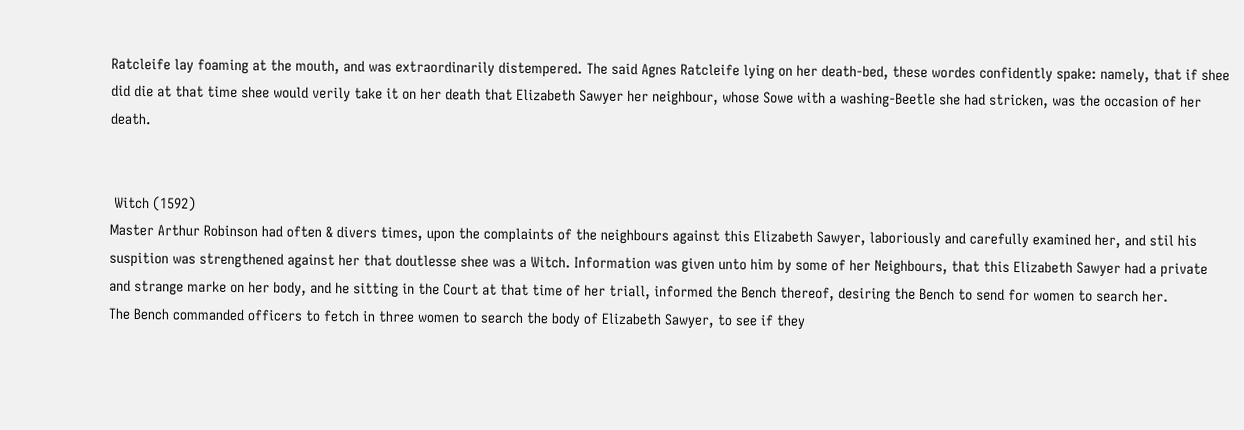Ratcleife lay foaming at the mouth, and was extraordinarily distempered. The said Agnes Ratcleife lying on her death-bed, these wordes confidently spake: namely, that if shee did die at that time shee would verily take it on her death that Elizabeth Sawyer her neighbour, whose Sowe with a washing-Beetle she had stricken, was the occasion of her death.


 Witch (1592)
Master Arthur Robinson had often & divers times, upon the complaints of the neighbours against this Elizabeth Sawyer, laboriously and carefully examined her, and stil his suspition was strengthened against her that doutlesse shee was a Witch. Information was given unto him by some of her Neighbours, that this Elizabeth Sawyer had a private and strange marke on her body, and he sitting in the Court at that time of her triall, informed the Bench thereof, desiring the Bench to send for women to search her.
The Bench commanded officers to fetch in three women to search the body of Elizabeth Sawyer, to see if they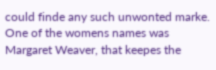could finde any such unwonted marke. One of the womens names was Margaret Weaver, that keepes the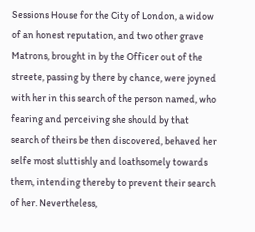Sessions House for the City of London, a widow of an honest reputation, and two other grave Matrons, brought in by the Officer out of the streete, passing by there by chance, were joyned with her in this search of the person named, who fearing and perceiving she should by that search of theirs be then discovered, behaved her selfe most sluttishly and loathsomely towards them, intending thereby to prevent their search of her. Nevertheless,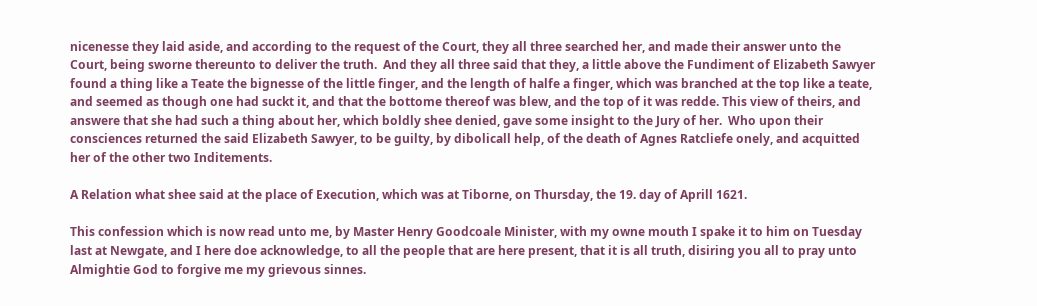nicenesse they laid aside, and according to the request of the Court, they all three searched her, and made their answer unto the Court, being sworne thereunto to deliver the truth.  And they all three said that they, a little above the Fundiment of Elizabeth Sawyer found a thing like a Teate the bignesse of the little finger, and the length of halfe a finger, which was branched at the top like a teate, and seemed as though one had suckt it, and that the bottome thereof was blew, and the top of it was redde. This view of theirs, and answere that she had such a thing about her, which boldly shee denied, gave some insight to the Jury of her.  Who upon their consciences returned the said Elizabeth Sawyer, to be guilty, by dibolicall help, of the death of Agnes Ratcliefe onely, and acquitted her of the other two Inditements.

A Relation what shee said at the place of Execution, which was at Tiborne, on Thursday, the 19. day of Aprill 1621.

This confession which is now read unto me, by Master Henry Goodcoale Minister, with my owne mouth I spake it to him on Tuesday last at Newgate, and I here doe acknowledge, to all the people that are here present, that it is all truth, disiring you all to pray unto Almightie God to forgive me my grievous sinnes.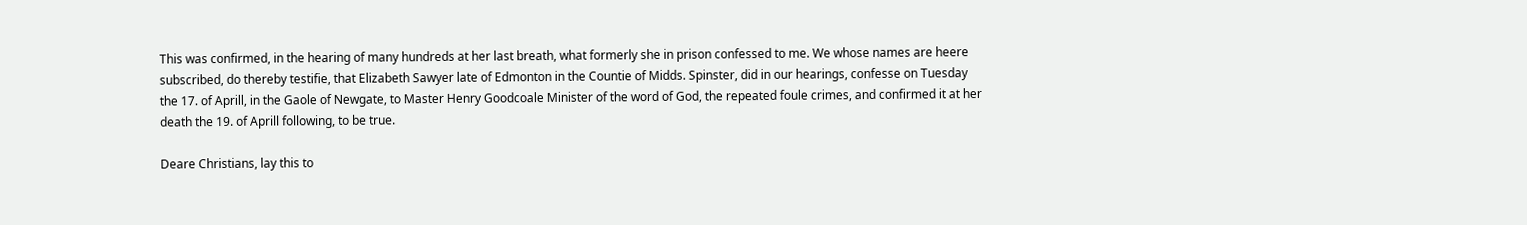This was confirmed, in the hearing of many hundreds at her last breath, what formerly she in prison confessed to me. We whose names are heere subscribed, do thereby testifie, that Elizabeth Sawyer late of Edmonton in the Countie of Midds. Spinster, did in our hearings, confesse on Tuesday the 17. of Aprill, in the Gaole of Newgate, to Master Henry Goodcoale Minister of the word of God, the repeated foule crimes, and confirmed it at her death the 19. of Aprill following, to be true.

Deare Christians, lay this to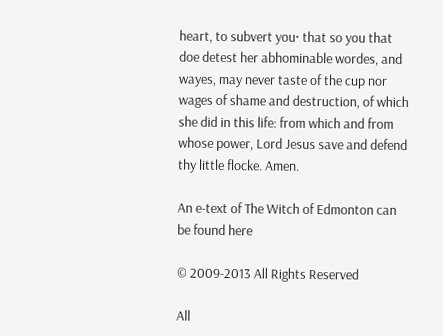heart, to subvert you· that so you that doe detest her abhominable wordes, and wayes, may never taste of the cup nor wages of shame and destruction, of which she did in this life: from which and from whose power, Lord Jesus save and defend thy little flocke. Amen.

An e-text of The Witch of Edmonton can be found here

© 2009-2013 All Rights Reserved

All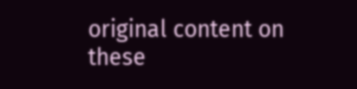original content on these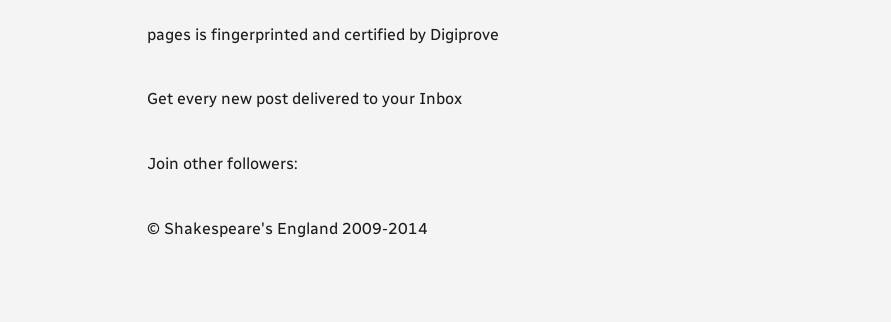pages is fingerprinted and certified by Digiprove

Get every new post delivered to your Inbox

Join other followers:

© Shakespeare's England 2009-2014